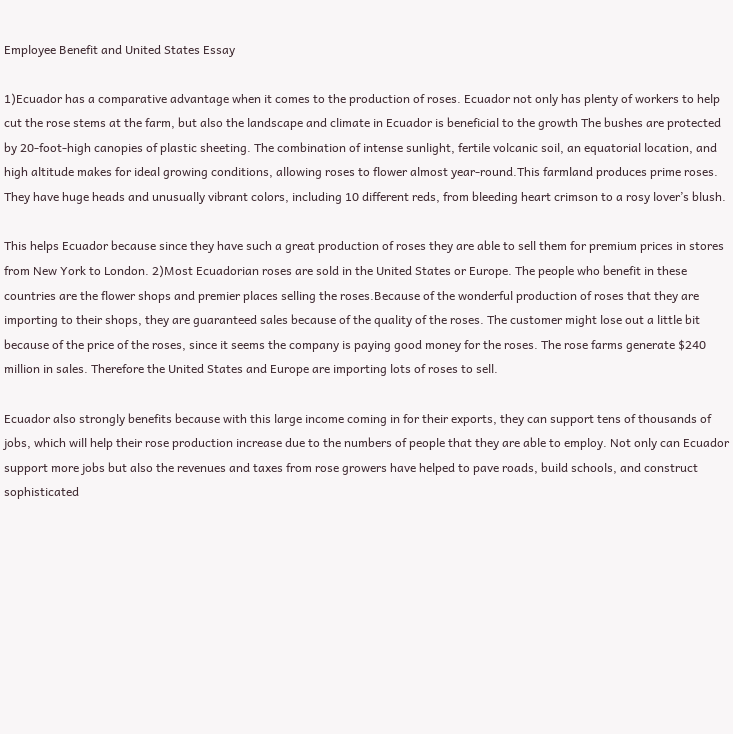Employee Benefit and United States Essay

1)Ecuador has a comparative advantage when it comes to the production of roses. Ecuador not only has plenty of workers to help cut the rose stems at the farm, but also the landscape and climate in Ecuador is beneficial to the growth The bushes are protected by 20-foot-high canopies of plastic sheeting. The combination of intense sunlight, fertile volcanic soil, an equatorial location, and high altitude makes for ideal growing conditions, allowing roses to flower almost year-round.This farmland produces prime roses. They have huge heads and unusually vibrant colors, including 10 different reds, from bleeding heart crimson to a rosy lover’s blush.

This helps Ecuador because since they have such a great production of roses they are able to sell them for premium prices in stores from New York to London. 2)Most Ecuadorian roses are sold in the United States or Europe. The people who benefit in these countries are the flower shops and premier places selling the roses.Because of the wonderful production of roses that they are importing to their shops, they are guaranteed sales because of the quality of the roses. The customer might lose out a little bit because of the price of the roses, since it seems the company is paying good money for the roses. The rose farms generate $240 million in sales. Therefore the United States and Europe are importing lots of roses to sell.

Ecuador also strongly benefits because with this large income coming in for their exports, they can support tens of thousands of jobs, which will help their rose production increase due to the numbers of people that they are able to employ. Not only can Ecuador support more jobs but also the revenues and taxes from rose growers have helped to pave roads, build schools, and construct sophisticated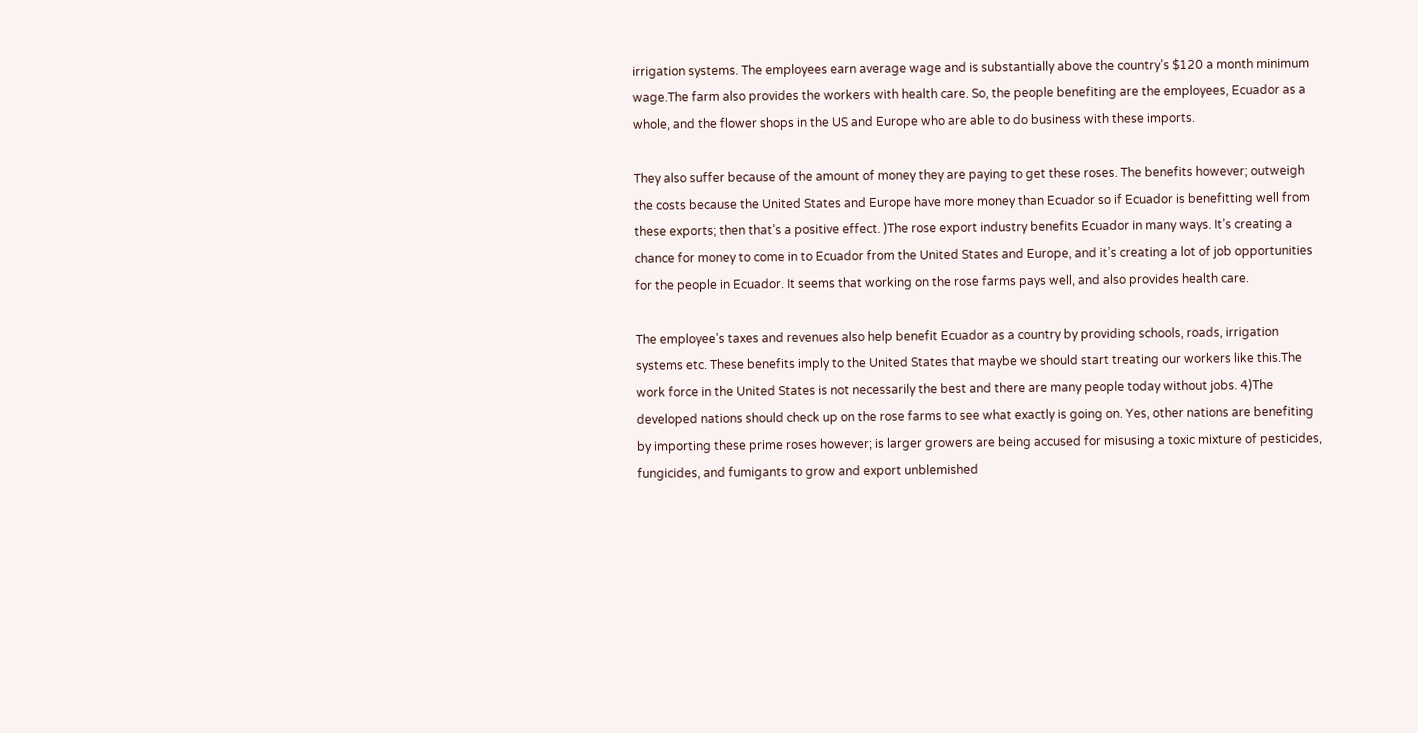irrigation systems. The employees earn average wage and is substantially above the country’s $120 a month minimum wage.The farm also provides the workers with health care. So, the people benefiting are the employees, Ecuador as a whole, and the flower shops in the US and Europe who are able to do business with these imports.

They also suffer because of the amount of money they are paying to get these roses. The benefits however; outweigh the costs because the United States and Europe have more money than Ecuador so if Ecuador is benefitting well from these exports; then that’s a positive effect. )The rose export industry benefits Ecuador in many ways. It’s creating a chance for money to come in to Ecuador from the United States and Europe, and it’s creating a lot of job opportunities for the people in Ecuador. It seems that working on the rose farms pays well, and also provides health care.

The employee’s taxes and revenues also help benefit Ecuador as a country by providing schools, roads, irrigation systems etc. These benefits imply to the United States that maybe we should start treating our workers like this.The work force in the United States is not necessarily the best and there are many people today without jobs. 4)The developed nations should check up on the rose farms to see what exactly is going on. Yes, other nations are benefiting by importing these prime roses however; is larger growers are being accused for misusing a toxic mixture of pesticides, fungicides, and fumigants to grow and export unblemished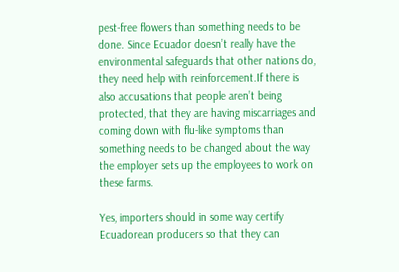pest-free flowers than something needs to be done. Since Ecuador doesn’t really have the environmental safeguards that other nations do, they need help with reinforcement.If there is also accusations that people aren’t being protected, that they are having miscarriages and coming down with flu-like symptoms than something needs to be changed about the way the employer sets up the employees to work on these farms.

Yes, importers should in some way certify Ecuadorean producers so that they can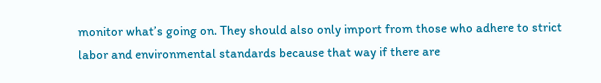monitor what’s going on. They should also only import from those who adhere to strict labor and environmental standards because that way if there are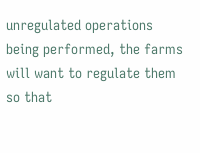unregulated operations being performed, the farms will want to regulate them so that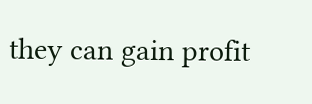they can gain profit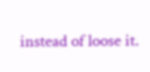instead of loose it.